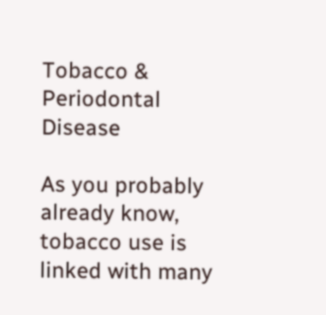Tobacco & Periodontal Disease

As you probably already know, tobacco use is linked with many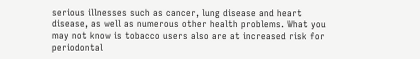serious illnesses such as cancer, lung disease and heart disease, as well as numerous other health problems. What you may not know is tobacco users also are at increased risk for periodontal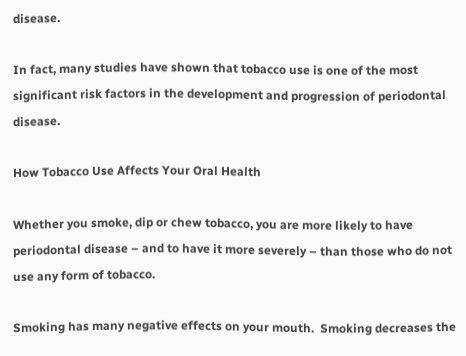disease.

In fact, many studies have shown that tobacco use is one of the most significant risk factors in the development and progression of periodontal disease.

How Tobacco Use Affects Your Oral Health

Whether you smoke, dip or chew tobacco, you are more likely to have periodontal disease – and to have it more severely – than those who do not use any form of tobacco.

Smoking has many negative effects on your mouth.  Smoking decreases the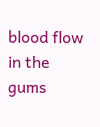blood flow in the gums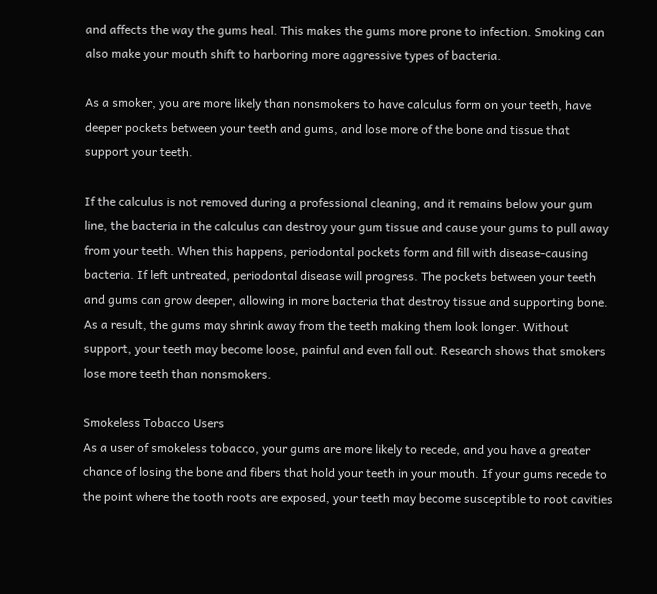and affects the way the gums heal. This makes the gums more prone to infection. Smoking can also make your mouth shift to harboring more aggressive types of bacteria.

As a smoker, you are more likely than nonsmokers to have calculus form on your teeth, have deeper pockets between your teeth and gums, and lose more of the bone and tissue that support your teeth.

If the calculus is not removed during a professional cleaning, and it remains below your gum line, the bacteria in the calculus can destroy your gum tissue and cause your gums to pull away from your teeth. When this happens, periodontal pockets form and fill with disease-causing bacteria. If left untreated, periodontal disease will progress. The pockets between your teeth and gums can grow deeper, allowing in more bacteria that destroy tissue and supporting bone. As a result, the gums may shrink away from the teeth making them look longer. Without support, your teeth may become loose, painful and even fall out. Research shows that smokers lose more teeth than nonsmokers.

Smokeless Tobacco Users
As a user of smokeless tobacco, your gums are more likely to recede, and you have a greater chance of losing the bone and fibers that hold your teeth in your mouth. If your gums recede to the point where the tooth roots are exposed, your teeth may become susceptible to root cavities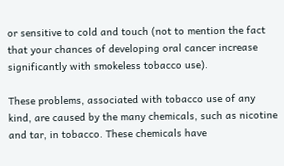or sensitive to cold and touch (not to mention the fact that your chances of developing oral cancer increase significantly with smokeless tobacco use).

These problems, associated with tobacco use of any kind, are caused by the many chemicals, such as nicotine and tar, in tobacco. These chemicals have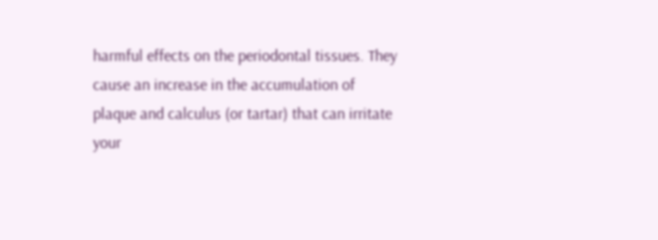harmful effects on the periodontal tissues. They cause an increase in the accumulation of plaque and calculus (or tartar) that can irritate your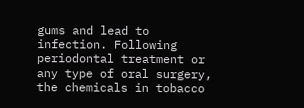gums and lead to infection. Following periodontal treatment or any type of oral surgery, the chemicals in tobacco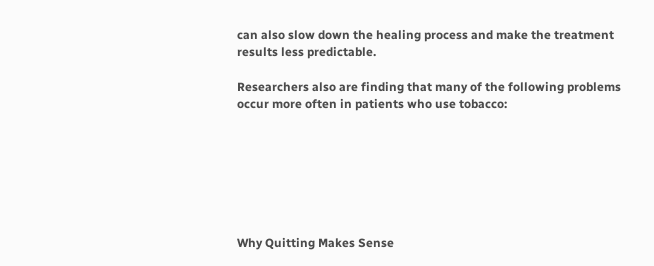can also slow down the healing process and make the treatment results less predictable.

Researchers also are finding that many of the following problems occur more often in patients who use tobacco:







Why Quitting Makes Sense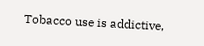Tobacco use is addictive,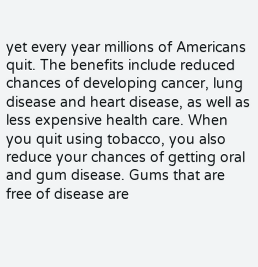yet every year millions of Americans quit. The benefits include reduced chances of developing cancer, lung disease and heart disease, as well as less expensive health care. When you quit using tobacco, you also reduce your chances of getting oral and gum disease. Gums that are free of disease are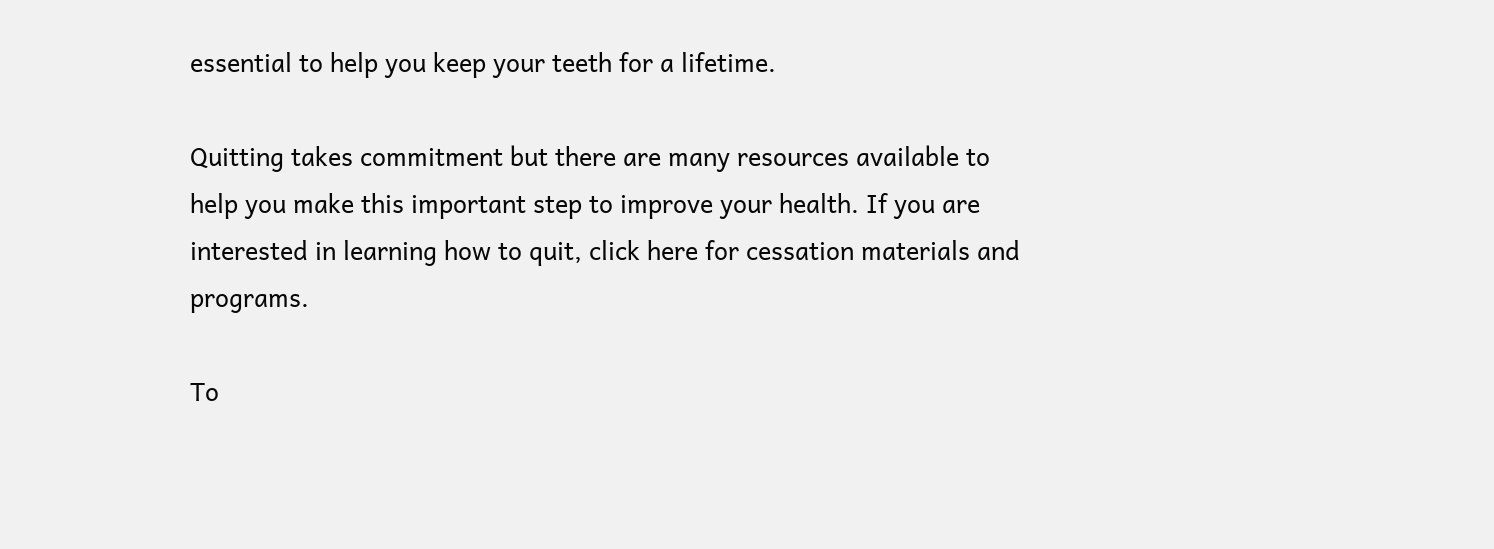essential to help you keep your teeth for a lifetime.

Quitting takes commitment but there are many resources available to help you make this important step to improve your health. If you are interested in learning how to quit, click here for cessation materials and programs.

To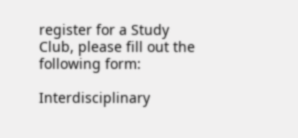register for a Study Club, please fill out the following form:

Interdisciplinary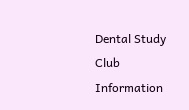Dental Study Club Information